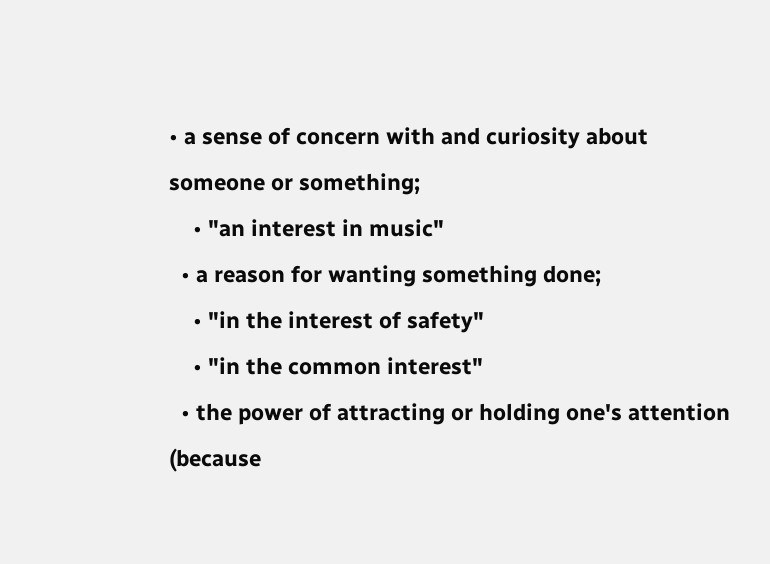• a sense of concern with and curiosity about someone or something;
    • "an interest in music"
  • a reason for wanting something done;
    • "in the interest of safety"
    • "in the common interest"
  • the power of attracting or holding one's attention (because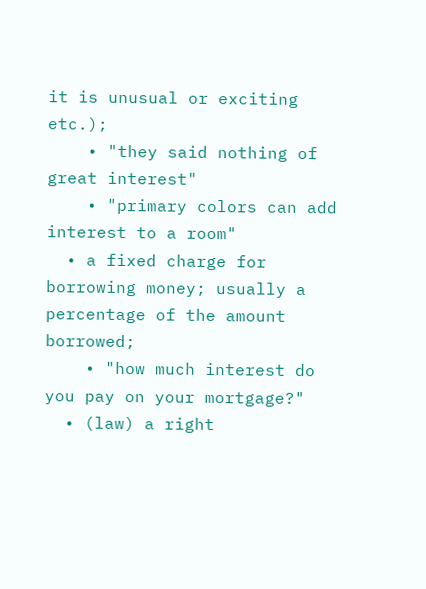it is unusual or exciting etc.);
    • "they said nothing of great interest"
    • "primary colors can add interest to a room"
  • a fixed charge for borrowing money; usually a percentage of the amount borrowed;
    • "how much interest do you pay on your mortgage?"
  • (law) a right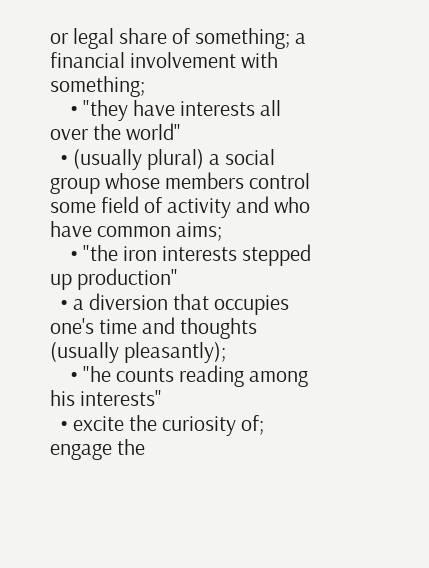or legal share of something; a financial involvement with something;
    • "they have interests all over the world"
  • (usually plural) a social group whose members control some field of activity and who have common aims;
    • "the iron interests stepped up production"
  • a diversion that occupies one's time and thoughts (usually pleasantly);
    • "he counts reading among his interests"
  • excite the curiosity of; engage the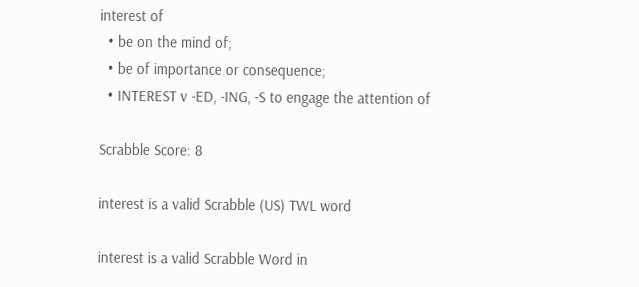interest of
  • be on the mind of;
  • be of importance or consequence;
  • INTEREST v -ED, -ING, -S to engage the attention of

Scrabble Score: 8

interest is a valid Scrabble (US) TWL word

interest is a valid Scrabble Word in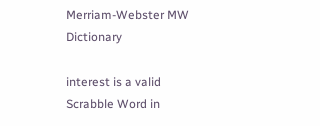Merriam-Webster MW Dictionary

interest is a valid Scrabble Word in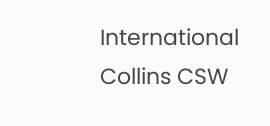International Collins CSW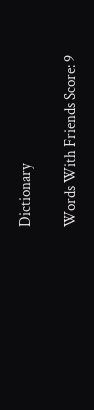Dictionary

Words With Friends Score: 9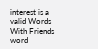interest is a valid Words With Friends word